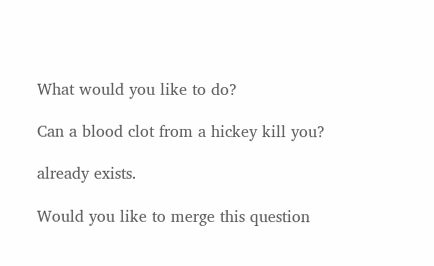What would you like to do?

Can a blood clot from a hickey kill you?

already exists.

Would you like to merge this question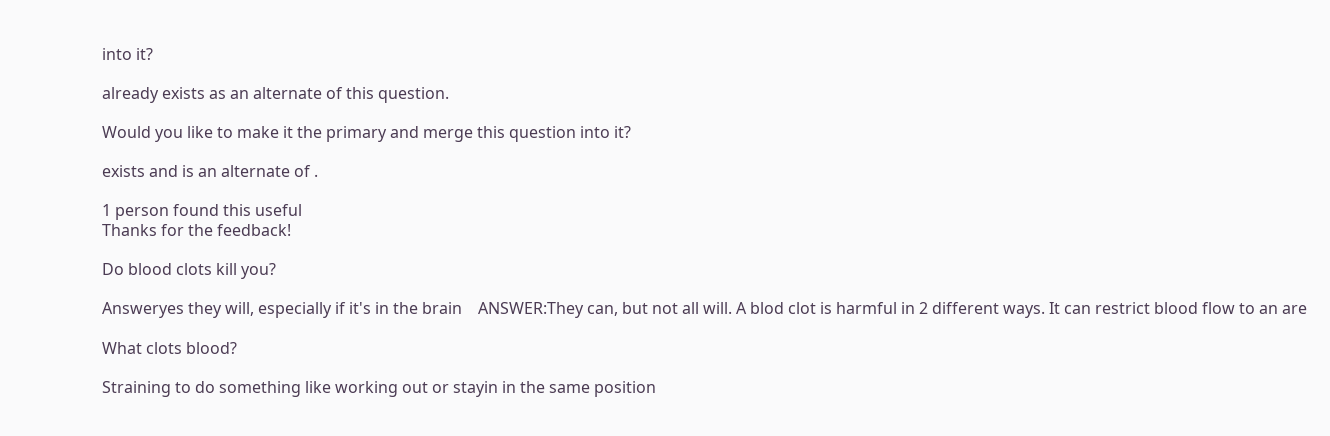into it?

already exists as an alternate of this question.

Would you like to make it the primary and merge this question into it?

exists and is an alternate of .

1 person found this useful
Thanks for the feedback!

Do blood clots kill you?

Answeryes they will, especially if it's in the brain    ANSWER:They can, but not all will. A blod clot is harmful in 2 different ways. It can restrict blood flow to an are

What clots blood?

Straining to do something like working out or stayin in the same position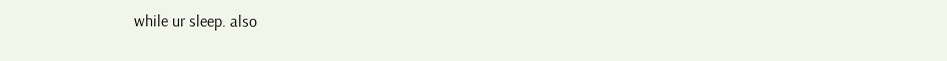while ur sleep. also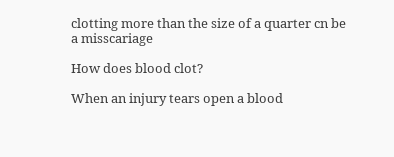clotting more than the size of a quarter cn be a misscariage

How does blood clot?

When an injury tears open a blood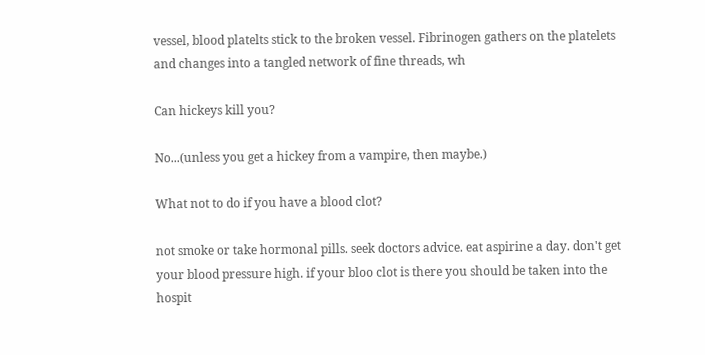vessel, blood platelts stick to the broken vessel. Fibrinogen gathers on the platelets and changes into a tangled network of fine threads, wh

Can hickeys kill you?

No...(unless you get a hickey from a vampire, then maybe.)

What not to do if you have a blood clot?

not smoke or take hormonal pills. seek doctors advice. eat aspirine a day. don't get your blood pressure high. if your bloo clot is there you should be taken into the hospit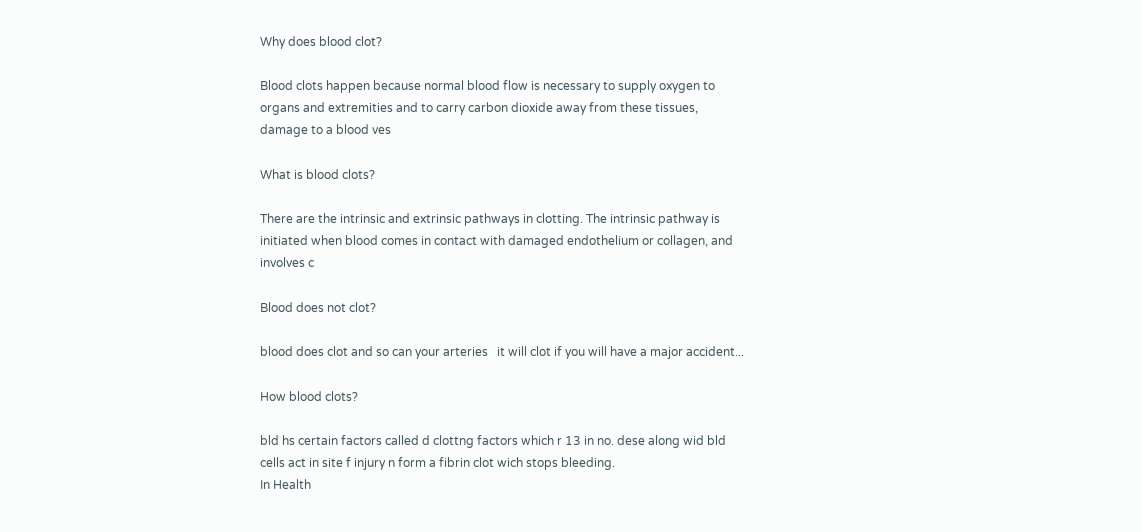Why does blood clot?

Blood clots happen because normal blood flow is necessary to supply oxygen to organs and extremities and to carry carbon dioxide away from these tissues, damage to a blood ves

What is blood clots?

There are the intrinsic and extrinsic pathways in clotting. The intrinsic pathway is initiated when blood comes in contact with damaged endothelium or collagen, and involves c

Blood does not clot?

blood does clot and so can your arteries   it will clot if you will have a major accident...

How blood clots?

bld hs certain factors called d clottng factors which r 13 in no. dese along wid bld cells act in site f injury n form a fibrin clot wich stops bleeding.
In Health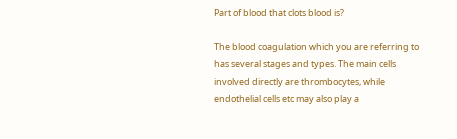Part of blood that clots blood is?

The blood coagulation which you are referring to has several stages and types. The main cells involved directly are thrombocytes, while endothelial cells etc may also play a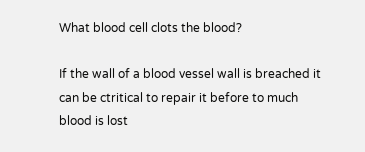What blood cell clots the blood?

If the wall of a blood vessel wall is breached it can be ctritical to repair it before to much blood is lost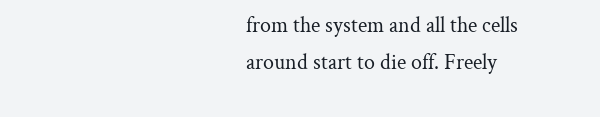from the system and all the cells around start to die off. Freely